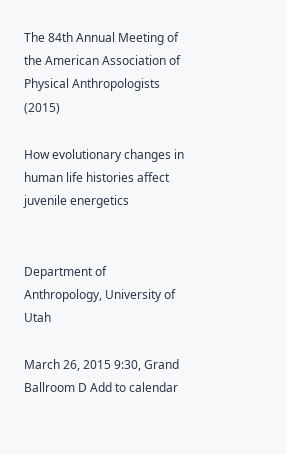The 84th Annual Meeting of the American Association of Physical Anthropologists (2015)

How evolutionary changes in human life histories affect juvenile energetics


Department of Anthropology, University of Utah

March 26, 2015 9:30, Grand Ballroom D Add to calendar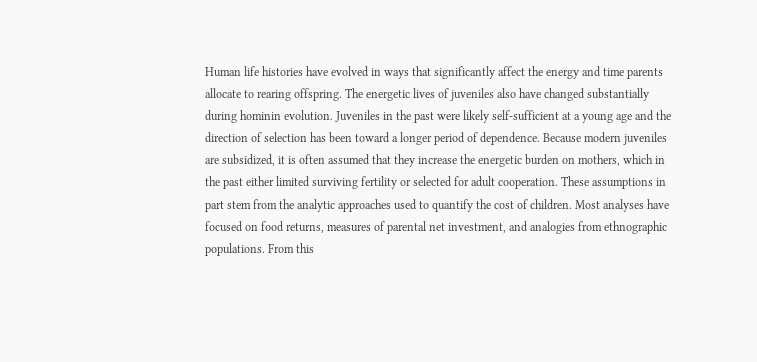Human life histories have evolved in ways that significantly affect the energy and time parents allocate to rearing offspring. The energetic lives of juveniles also have changed substantially during hominin evolution. Juveniles in the past were likely self-sufficient at a young age and the direction of selection has been toward a longer period of dependence. Because modern juveniles are subsidized, it is often assumed that they increase the energetic burden on mothers, which in the past either limited surviving fertility or selected for adult cooperation. These assumptions in part stem from the analytic approaches used to quantify the cost of children. Most analyses have focused on food returns, measures of parental net investment, and analogies from ethnographic populations. From this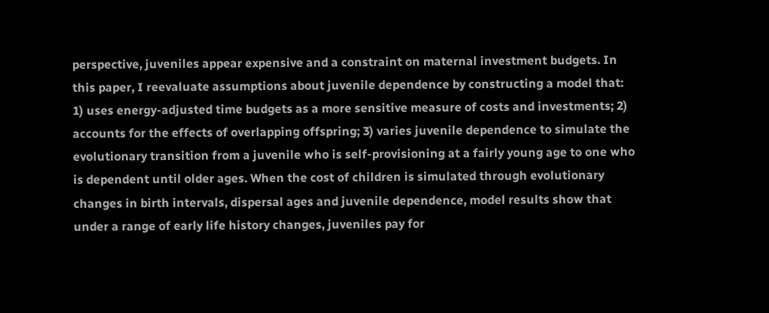perspective, juveniles appear expensive and a constraint on maternal investment budgets. In this paper, I reevaluate assumptions about juvenile dependence by constructing a model that: 1) uses energy-adjusted time budgets as a more sensitive measure of costs and investments; 2) accounts for the effects of overlapping offspring; 3) varies juvenile dependence to simulate the evolutionary transition from a juvenile who is self-provisioning at a fairly young age to one who is dependent until older ages. When the cost of children is simulated through evolutionary changes in birth intervals, dispersal ages and juvenile dependence, model results show that under a range of early life history changes, juveniles pay for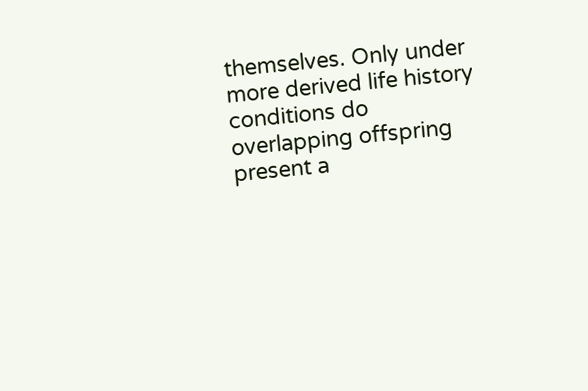themselves. Only under more derived life history conditions do overlapping offspring present a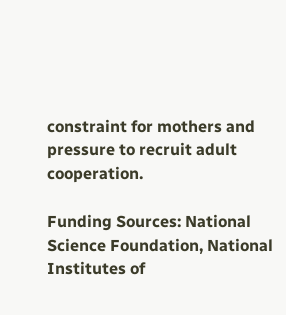constraint for mothers and pressure to recruit adult cooperation.

Funding Sources: National Science Foundation, National Institutes of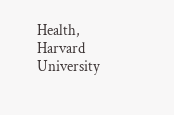Health, Harvard University